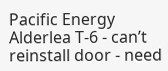Pacific Energy Alderlea T-6 - can’t reinstall door - need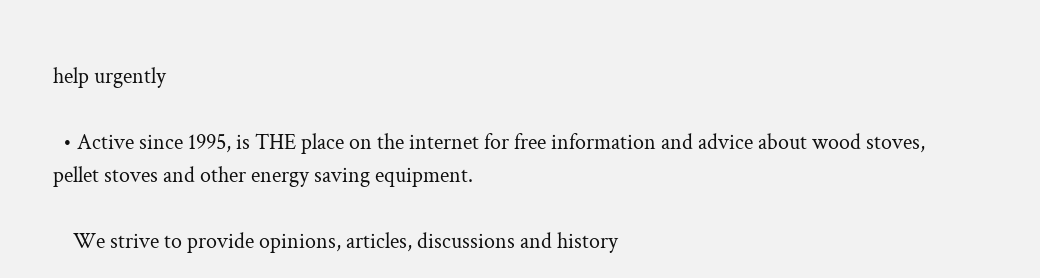help urgently

  • Active since 1995, is THE place on the internet for free information and advice about wood stoves, pellet stoves and other energy saving equipment.

    We strive to provide opinions, articles, discussions and history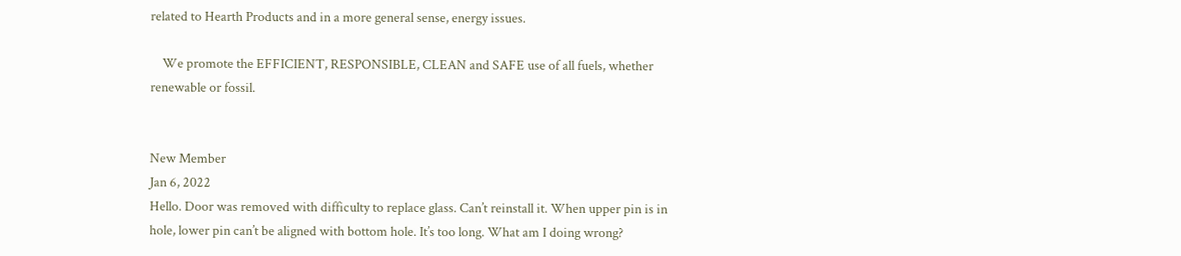related to Hearth Products and in a more general sense, energy issues.

    We promote the EFFICIENT, RESPONSIBLE, CLEAN and SAFE use of all fuels, whether renewable or fossil.


New Member
Jan 6, 2022
Hello. Door was removed with difficulty to replace glass. Can’t reinstall it. When upper pin is in hole, lower pin can’t be aligned with bottom hole. It’s too long. What am I doing wrong?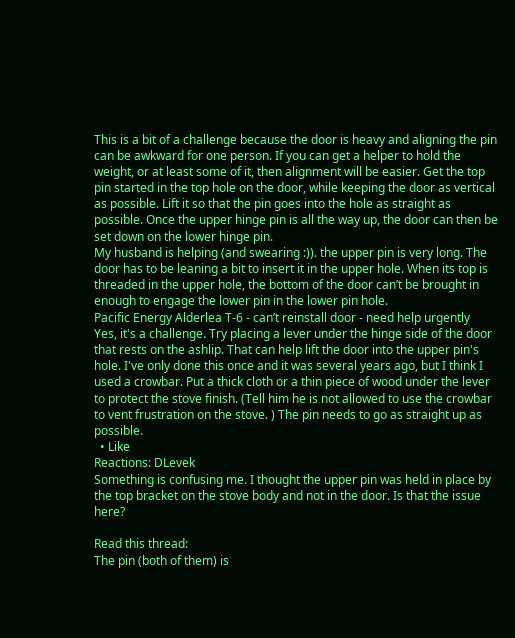This is a bit of a challenge because the door is heavy and aligning the pin can be awkward for one person. If you can get a helper to hold the weight, or at least some of it, then alignment will be easier. Get the top pin started in the top hole on the door, while keeping the door as vertical as possible. Lift it so that the pin goes into the hole as straight as possible. Once the upper hinge pin is all the way up, the door can then be set down on the lower hinge pin.
My husband is helping (and swearing :)). the upper pin is very long. The door has to be leaning a bit to insert it in the upper hole. When its top is threaded in the upper hole, the bottom of the door can’t be brought in enough to engage the lower pin in the lower pin hole.
Pacific Energy Alderlea T-6 - can’t reinstall door - need help urgently
Yes, it's a challenge. Try placing a lever under the hinge side of the door that rests on the ashlip. That can help lift the door into the upper pin's hole. I've only done this once and it was several years ago, but I think I used a crowbar. Put a thick cloth or a thin piece of wood under the lever to protect the stove finish. (Tell him he is not allowed to use the crowbar to vent frustration on the stove. ) The pin needs to go as straight up as possible.
  • Like
Reactions: DLevek
Something is confusing me. I thought the upper pin was held in place by the top bracket on the stove body and not in the door. Is that the issue here?

Read this thread:
The pin (both of them) is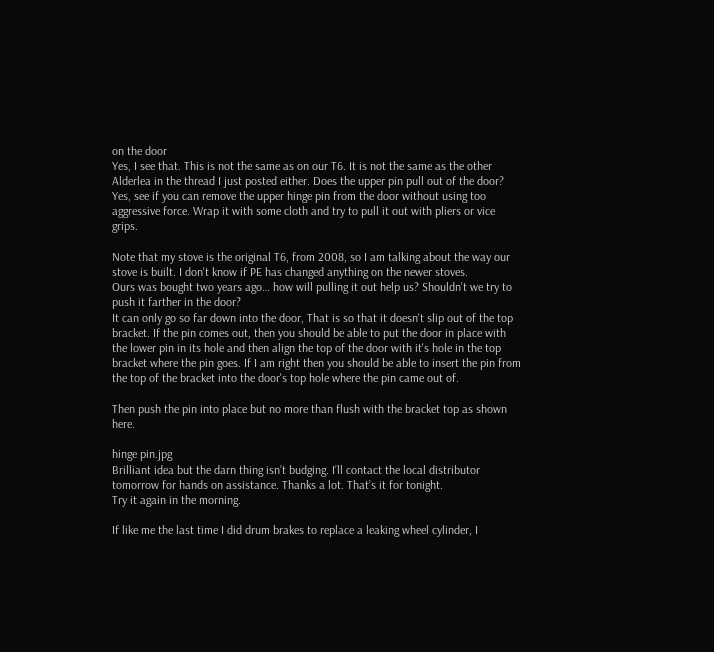on the door
Yes, I see that. This is not the same as on our T6. It is not the same as the other Alderlea in the thread I just posted either. Does the upper pin pull out of the door?
Yes, see if you can remove the upper hinge pin from the door without using too aggressive force. Wrap it with some cloth and try to pull it out with pliers or vice grips.

Note that my stove is the original T6, from 2008, so I am talking about the way our stove is built. I don't know if PE has changed anything on the newer stoves.
Ours was bought two years ago… how will pulling it out help us? Shouldn’t we try to push it farther in the door?
It can only go so far down into the door, That is so that it doesn't slip out of the top bracket. If the pin comes out, then you should be able to put the door in place with the lower pin in its hole and then align the top of the door with it's hole in the top bracket where the pin goes. If I am right then you should be able to insert the pin from the top of the bracket into the door's top hole where the pin came out of.

Then push the pin into place but no more than flush with the bracket top as shown here.

hinge pin.jpg
Brilliant idea but the darn thing isn’t budging. I’ll contact the local distributor tomorrow for hands on assistance. Thanks a lot. That’s it for tonight.
Try it again in the morning.

If like me the last time I did drum brakes to replace a leaking wheel cylinder, I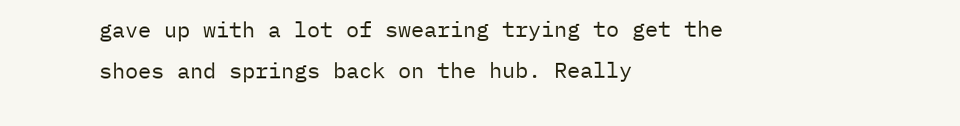gave up with a lot of swearing trying to get the shoes and springs back on the hub. Really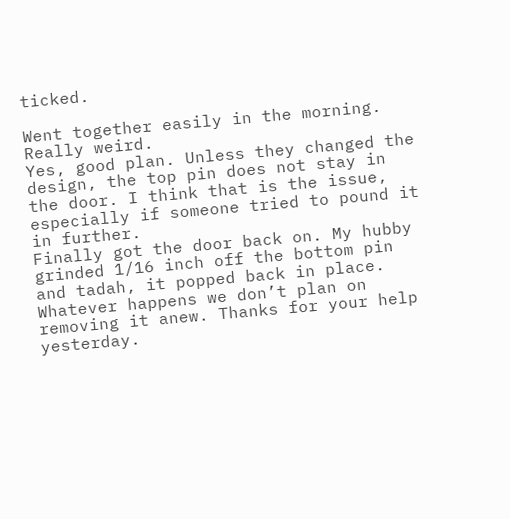ticked.

Went together easily in the morning. Really weird.
Yes, good plan. Unless they changed the design, the top pin does not stay in the door. I think that is the issue, especially if someone tried to pound it in further.
Finally got the door back on. My hubby grinded 1/16 inch off the bottom pin and tadah, it popped back in place. Whatever happens we don’t plan on removing it anew. Thanks for your help yesterday.